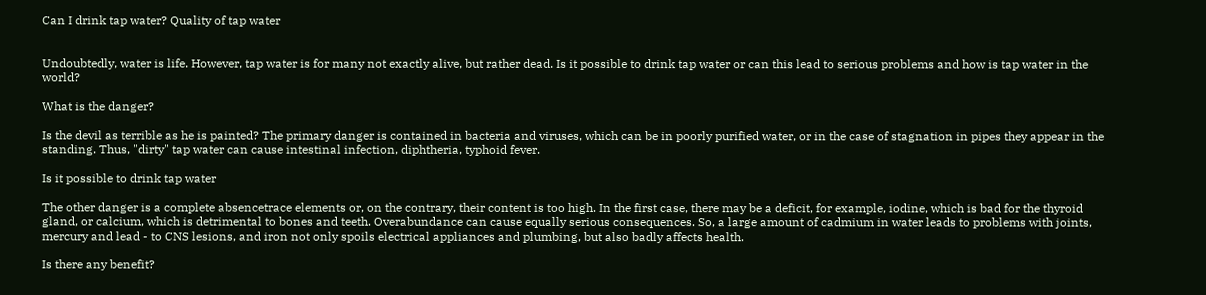Can I drink tap water? Quality of tap water


Undoubtedly, water is life. However, tap water is for many not exactly alive, but rather dead. Is it possible to drink tap water or can this lead to serious problems and how is tap water in the world?

What is the danger?

Is the devil as terrible as he is painted? The primary danger is contained in bacteria and viruses, which can be in poorly purified water, or in the case of stagnation in pipes they appear in the standing. Thus, "dirty" tap water can cause intestinal infection, diphtheria, typhoid fever.

Is it possible to drink tap water

The other danger is a complete absencetrace elements or, on the contrary, their content is too high. In the first case, there may be a deficit, for example, iodine, which is bad for the thyroid gland, or calcium, which is detrimental to bones and teeth. Overabundance can cause equally serious consequences. So, a large amount of cadmium in water leads to problems with joints, mercury and lead - to CNS lesions, and iron not only spoils electrical appliances and plumbing, but also badly affects health.

Is there any benefit?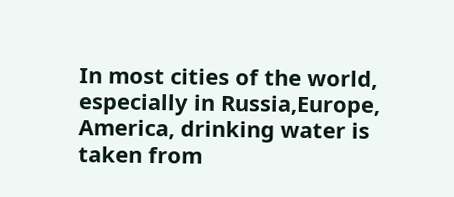In most cities of the world, especially in Russia,Europe, America, drinking water is taken from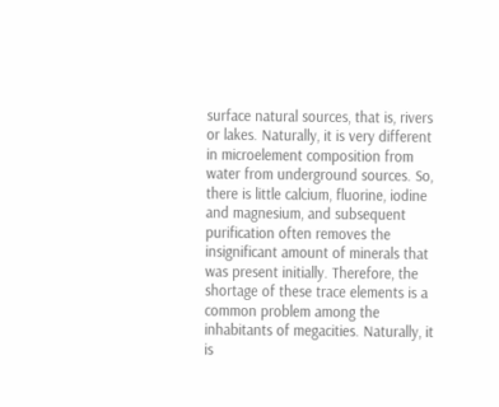surface natural sources, that is, rivers or lakes. Naturally, it is very different in microelement composition from water from underground sources. So, there is little calcium, fluorine, iodine and magnesium, and subsequent purification often removes the insignificant amount of minerals that was present initially. Therefore, the shortage of these trace elements is a common problem among the inhabitants of megacities. Naturally, it is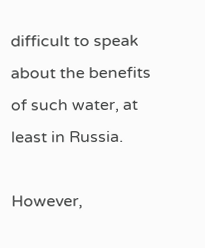difficult to speak about the benefits of such water, at least in Russia.

However,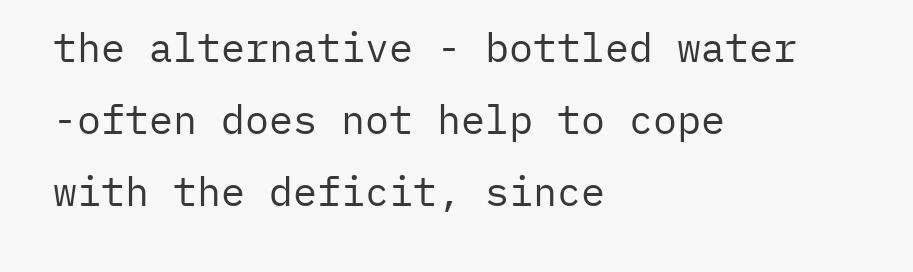the alternative - bottled water -often does not help to cope with the deficit, since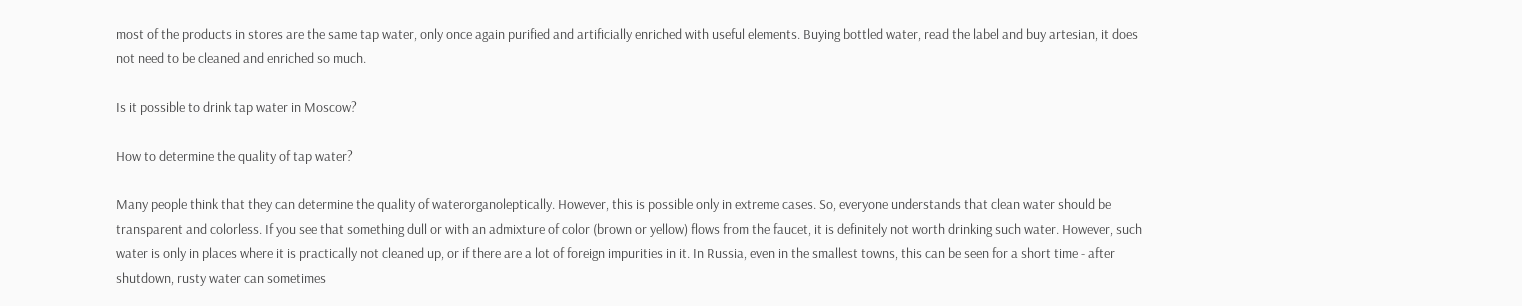most of the products in stores are the same tap water, only once again purified and artificially enriched with useful elements. Buying bottled water, read the label and buy artesian, it does not need to be cleaned and enriched so much.

Is it possible to drink tap water in Moscow?

How to determine the quality of tap water?

Many people think that they can determine the quality of waterorganoleptically. However, this is possible only in extreme cases. So, everyone understands that clean water should be transparent and colorless. If you see that something dull or with an admixture of color (brown or yellow) flows from the faucet, it is definitely not worth drinking such water. However, such water is only in places where it is practically not cleaned up, or if there are a lot of foreign impurities in it. In Russia, even in the smallest towns, this can be seen for a short time - after shutdown, rusty water can sometimes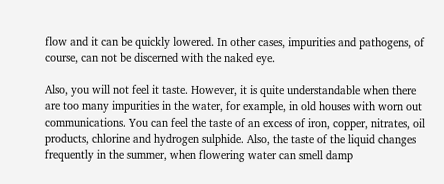flow and it can be quickly lowered. In other cases, impurities and pathogens, of course, can not be discerned with the naked eye.

Also, you will not feel it taste. However, it is quite understandable when there are too many impurities in the water, for example, in old houses with worn out communications. You can feel the taste of an excess of iron, copper, nitrates, oil products, chlorine and hydrogen sulphide. Also, the taste of the liquid changes frequently in the summer, when flowering water can smell damp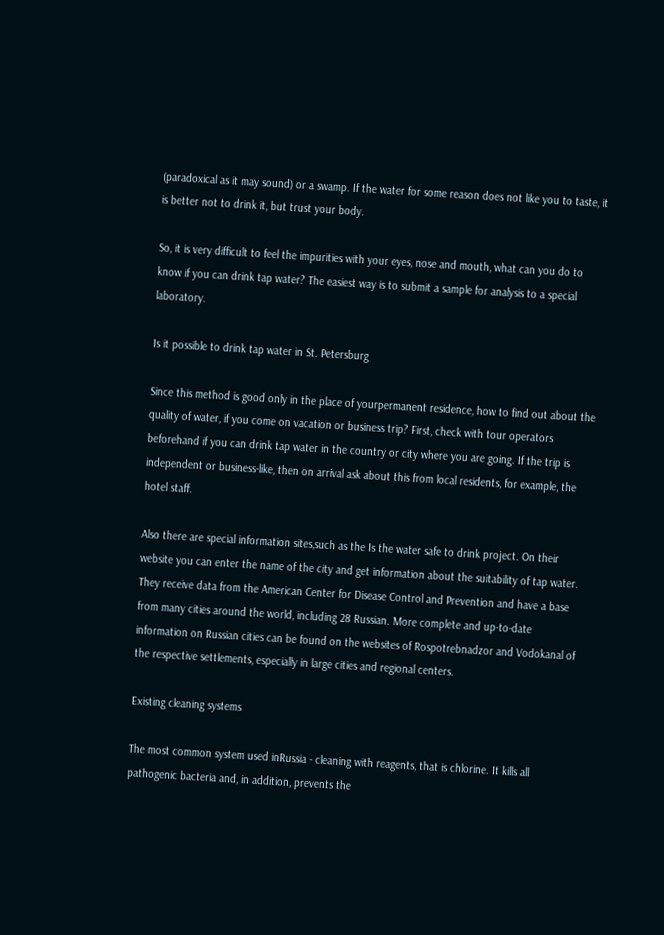(paradoxical as it may sound) or a swamp. If the water for some reason does not like you to taste, it is better not to drink it, but trust your body.

So, it is very difficult to feel the impurities with your eyes, nose and mouth, what can you do to know if you can drink tap water? The easiest way is to submit a sample for analysis to a special laboratory.

Is it possible to drink tap water in St. Petersburg

Since this method is good only in the place of yourpermanent residence, how to find out about the quality of water, if you come on vacation or business trip? First, check with tour operators beforehand if you can drink tap water in the country or city where you are going. If the trip is independent or business-like, then on arrival ask about this from local residents, for example, the hotel staff.

Also there are special information sites,such as the Is the water safe to drink project. On their website you can enter the name of the city and get information about the suitability of tap water. They receive data from the American Center for Disease Control and Prevention and have a base from many cities around the world, including 28 Russian. More complete and up-to-date information on Russian cities can be found on the websites of Rospotrebnadzor and Vodokanal of the respective settlements, especially in large cities and regional centers.

Existing cleaning systems

The most common system used inRussia - cleaning with reagents, that is chlorine. It kills all pathogenic bacteria and, in addition, prevents the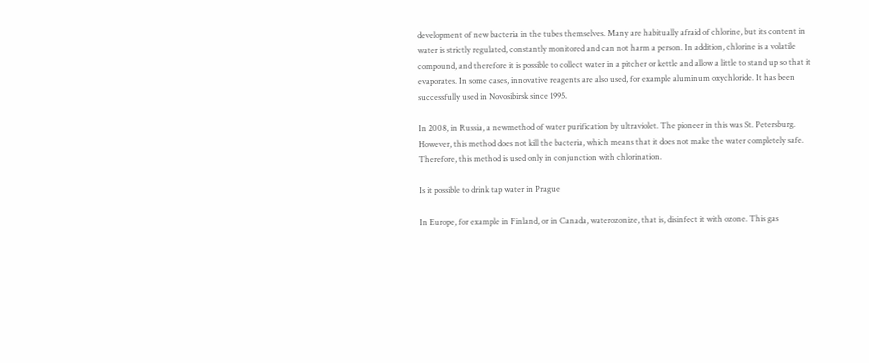development of new bacteria in the tubes themselves. Many are habitually afraid of chlorine, but its content in water is strictly regulated, constantly monitored and can not harm a person. In addition, chlorine is a volatile compound, and therefore it is possible to collect water in a pitcher or kettle and allow a little to stand up so that it evaporates. In some cases, innovative reagents are also used, for example aluminum oxychloride. It has been successfully used in Novosibirsk since 1995.

In 2008, in Russia, a newmethod of water purification by ultraviolet. The pioneer in this was St. Petersburg. However, this method does not kill the bacteria, which means that it does not make the water completely safe. Therefore, this method is used only in conjunction with chlorination.

Is it possible to drink tap water in Prague

In Europe, for example in Finland, or in Canada, waterozonize, that is, disinfect it with ozone. This gas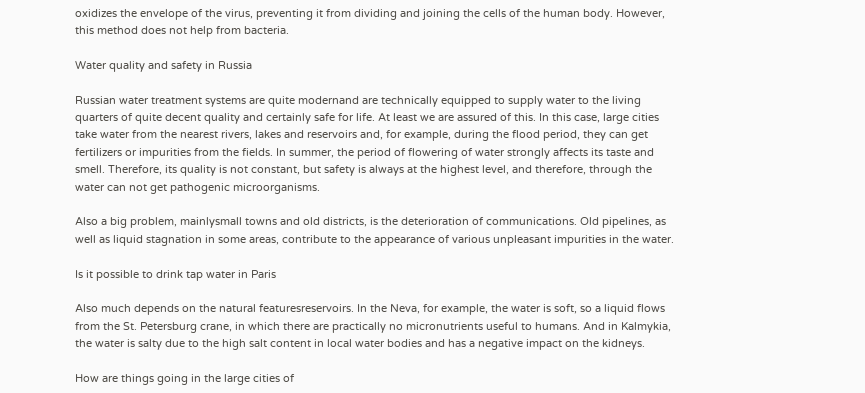oxidizes the envelope of the virus, preventing it from dividing and joining the cells of the human body. However, this method does not help from bacteria.

Water quality and safety in Russia

Russian water treatment systems are quite modernand are technically equipped to supply water to the living quarters of quite decent quality and certainly safe for life. At least we are assured of this. In this case, large cities take water from the nearest rivers, lakes and reservoirs and, for example, during the flood period, they can get fertilizers or impurities from the fields. In summer, the period of flowering of water strongly affects its taste and smell. Therefore, its quality is not constant, but safety is always at the highest level, and therefore, through the water can not get pathogenic microorganisms.

Also a big problem, mainlysmall towns and old districts, is the deterioration of communications. Old pipelines, as well as liquid stagnation in some areas, contribute to the appearance of various unpleasant impurities in the water.

Is it possible to drink tap water in Paris

Also much depends on the natural featuresreservoirs. In the Neva, for example, the water is soft, so a liquid flows from the St. Petersburg crane, in which there are practically no micronutrients useful to humans. And in Kalmykia, the water is salty due to the high salt content in local water bodies and has a negative impact on the kidneys.

How are things going in the large cities of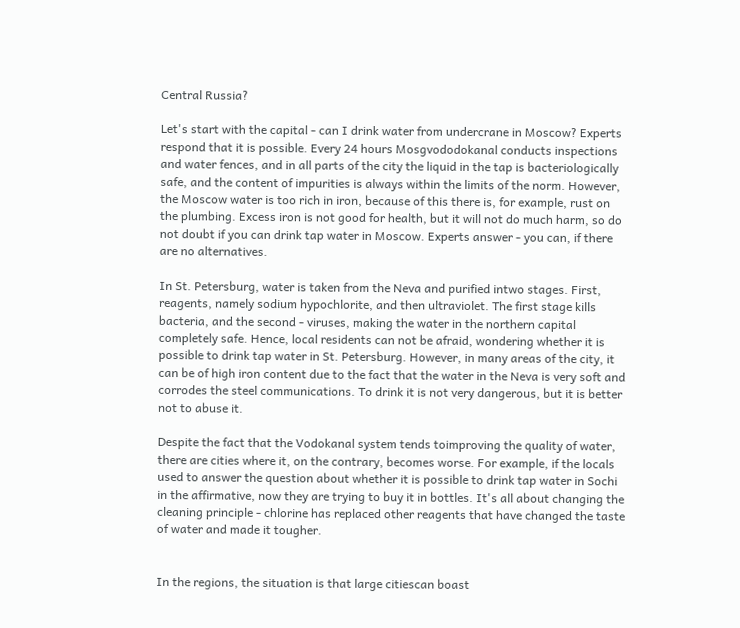Central Russia?

Let's start with the capital - can I drink water from undercrane in Moscow? Experts respond that it is possible. Every 24 hours Mosgvododokanal conducts inspections and water fences, and in all parts of the city the liquid in the tap is bacteriologically safe, and the content of impurities is always within the limits of the norm. However, the Moscow water is too rich in iron, because of this there is, for example, rust on the plumbing. Excess iron is not good for health, but it will not do much harm, so do not doubt if you can drink tap water in Moscow. Experts answer - you can, if there are no alternatives.

In St. Petersburg, water is taken from the Neva and purified intwo stages. First, reagents, namely sodium hypochlorite, and then ultraviolet. The first stage kills bacteria, and the second - viruses, making the water in the northern capital completely safe. Hence, local residents can not be afraid, wondering whether it is possible to drink tap water in St. Petersburg. However, in many areas of the city, it can be of high iron content due to the fact that the water in the Neva is very soft and corrodes the steel communications. To drink it is not very dangerous, but it is better not to abuse it.

Despite the fact that the Vodokanal system tends toimproving the quality of water, there are cities where it, on the contrary, becomes worse. For example, if the locals used to answer the question about whether it is possible to drink tap water in Sochi in the affirmative, now they are trying to buy it in bottles. It's all about changing the cleaning principle - chlorine has replaced other reagents that have changed the taste of water and made it tougher.


In the regions, the situation is that large citiescan boast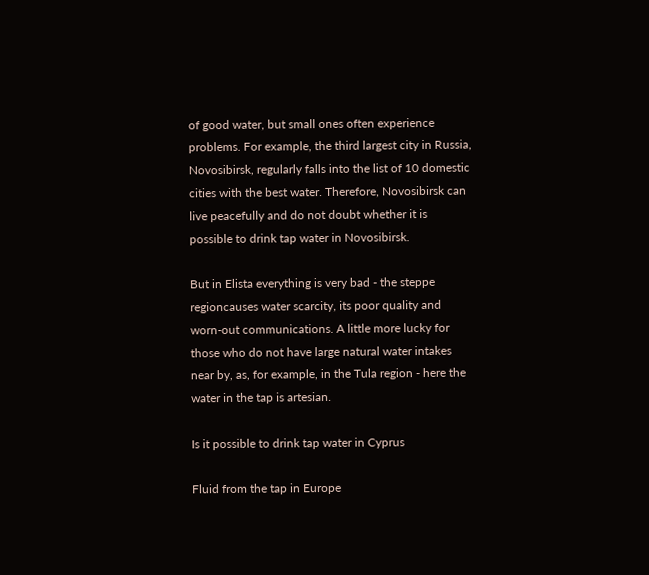of good water, but small ones often experience problems. For example, the third largest city in Russia, Novosibirsk, regularly falls into the list of 10 domestic cities with the best water. Therefore, Novosibirsk can live peacefully and do not doubt whether it is possible to drink tap water in Novosibirsk.

But in Elista everything is very bad - the steppe regioncauses water scarcity, its poor quality and worn-out communications. A little more lucky for those who do not have large natural water intakes near by, as, for example, in the Tula region - here the water in the tap is artesian.

Is it possible to drink tap water in Cyprus

Fluid from the tap in Europe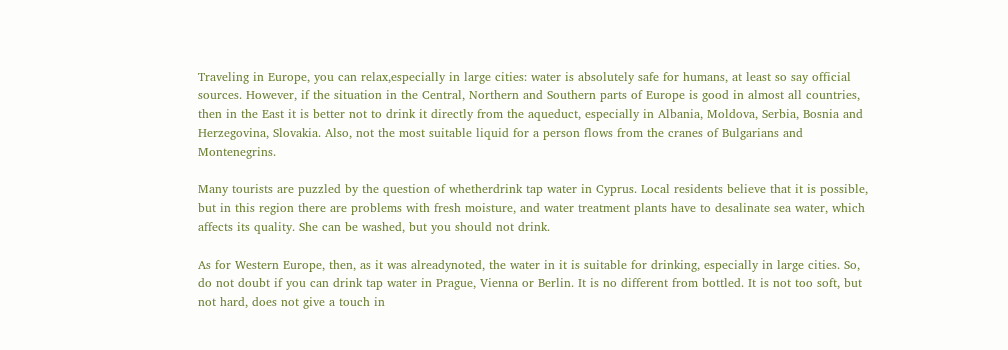Traveling in Europe, you can relax,especially in large cities: water is absolutely safe for humans, at least so say official sources. However, if the situation in the Central, Northern and Southern parts of Europe is good in almost all countries, then in the East it is better not to drink it directly from the aqueduct, especially in Albania, Moldova, Serbia, Bosnia and Herzegovina, Slovakia. Also, not the most suitable liquid for a person flows from the cranes of Bulgarians and Montenegrins.

Many tourists are puzzled by the question of whetherdrink tap water in Cyprus. Local residents believe that it is possible, but in this region there are problems with fresh moisture, and water treatment plants have to desalinate sea water, which affects its quality. She can be washed, but you should not drink.

As for Western Europe, then, as it was alreadynoted, the water in it is suitable for drinking, especially in large cities. So, do not doubt if you can drink tap water in Prague, Vienna or Berlin. It is no different from bottled. It is not too soft, but not hard, does not give a touch in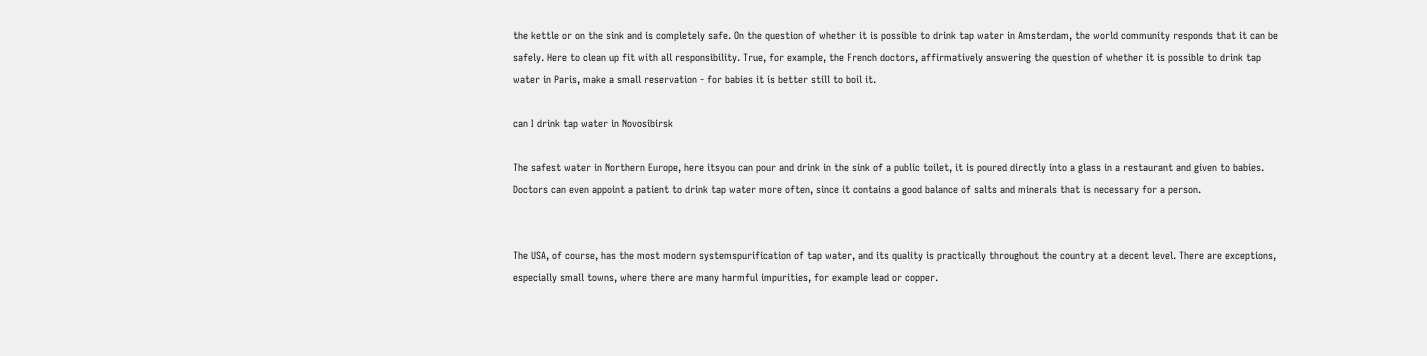the kettle or on the sink and is completely safe. On the question of whether it is possible to drink tap water in Amsterdam, the world community responds that it can be safely. Here to clean up fit with all responsibility. True, for example, the French doctors, affirmatively answering the question of whether it is possible to drink tap water in Paris, make a small reservation - for babies it is better still to boil it.

can I drink tap water in Novosibirsk

The safest water in Northern Europe, here itsyou can pour and drink in the sink of a public toilet, it is poured directly into a glass in a restaurant and given to babies. Doctors can even appoint a patient to drink tap water more often, since it contains a good balance of salts and minerals that is necessary for a person.


The USA, of course, has the most modern systemspurification of tap water, and its quality is practically throughout the country at a decent level. There are exceptions, especially small towns, where there are many harmful impurities, for example lead or copper.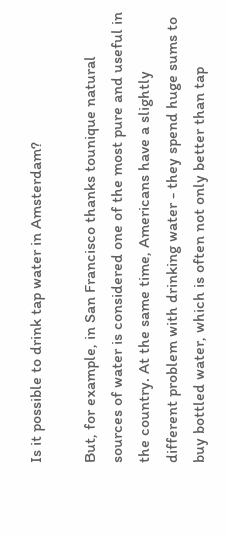Is it possible to drink tap water in Amsterdam?

But, for example, in San Francisco thanks tounique natural sources of water is considered one of the most pure and useful in the country. At the same time, Americans have a slightly different problem with drinking water - they spend huge sums to buy bottled water, which is often not only better than tap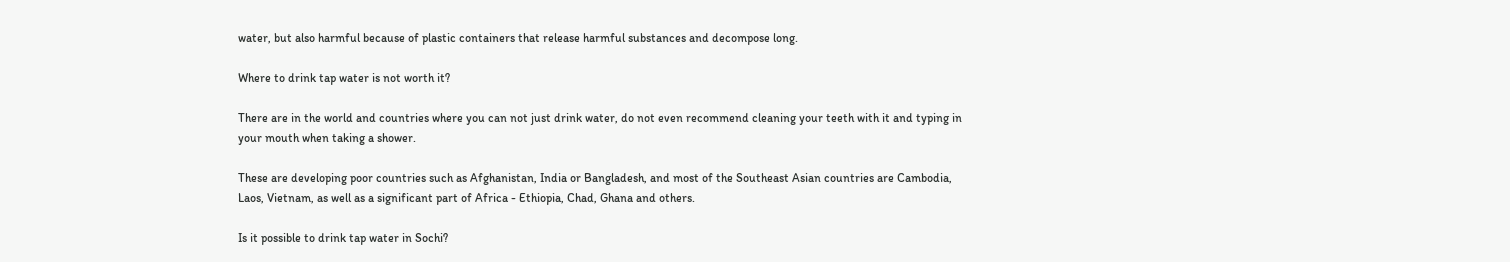water, but also harmful because of plastic containers that release harmful substances and decompose long.

Where to drink tap water is not worth it?

There are in the world and countries where you can not just drink water, do not even recommend cleaning your teeth with it and typing in your mouth when taking a shower.

These are developing poor countries such as Afghanistan, India or Bangladesh, and most of the Southeast Asian countries are Cambodia, Laos, Vietnam, as well as a significant part of Africa - Ethiopia, Chad, Ghana and others.

Is it possible to drink tap water in Sochi?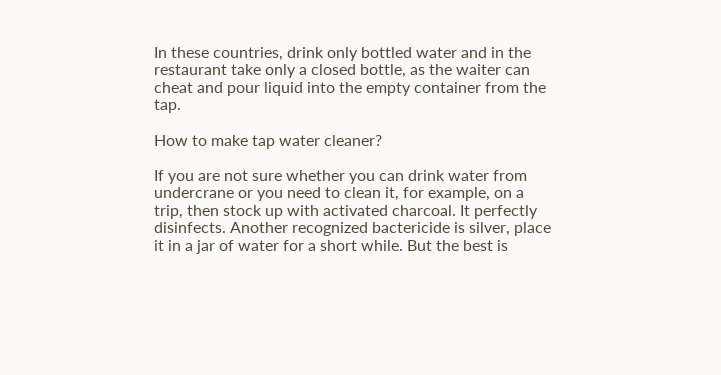In these countries, drink only bottled water and in the restaurant take only a closed bottle, as the waiter can cheat and pour liquid into the empty container from the tap.

How to make tap water cleaner?

If you are not sure whether you can drink water from undercrane or you need to clean it, for example, on a trip, then stock up with activated charcoal. It perfectly disinfects. Another recognized bactericide is silver, place it in a jar of water for a short while. But the best is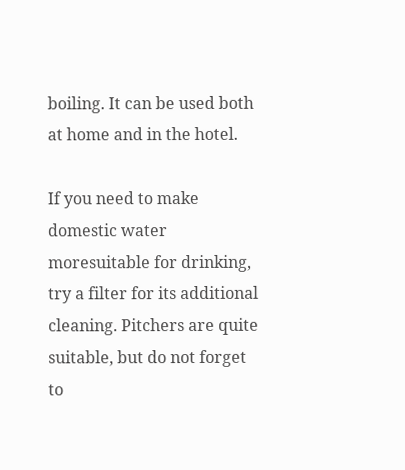boiling. It can be used both at home and in the hotel.

If you need to make domestic water moresuitable for drinking, try a filter for its additional cleaning. Pitchers are quite suitable, but do not forget to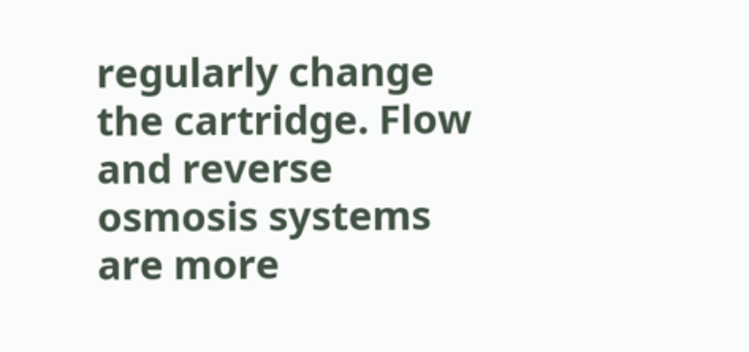regularly change the cartridge. Flow and reverse osmosis systems are more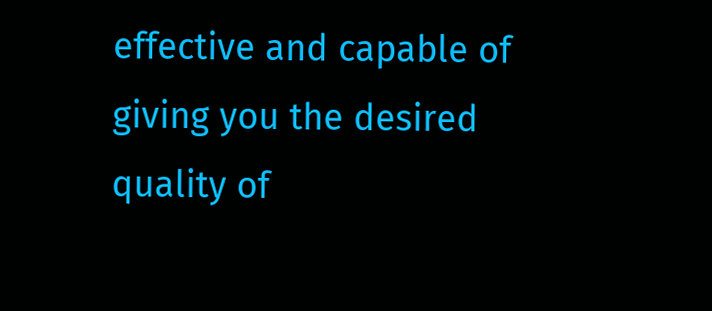effective and capable of giving you the desired quality of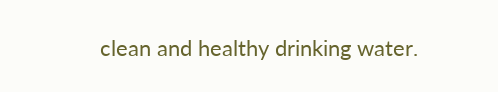clean and healthy drinking water.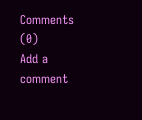Comments (0)
Add a comment